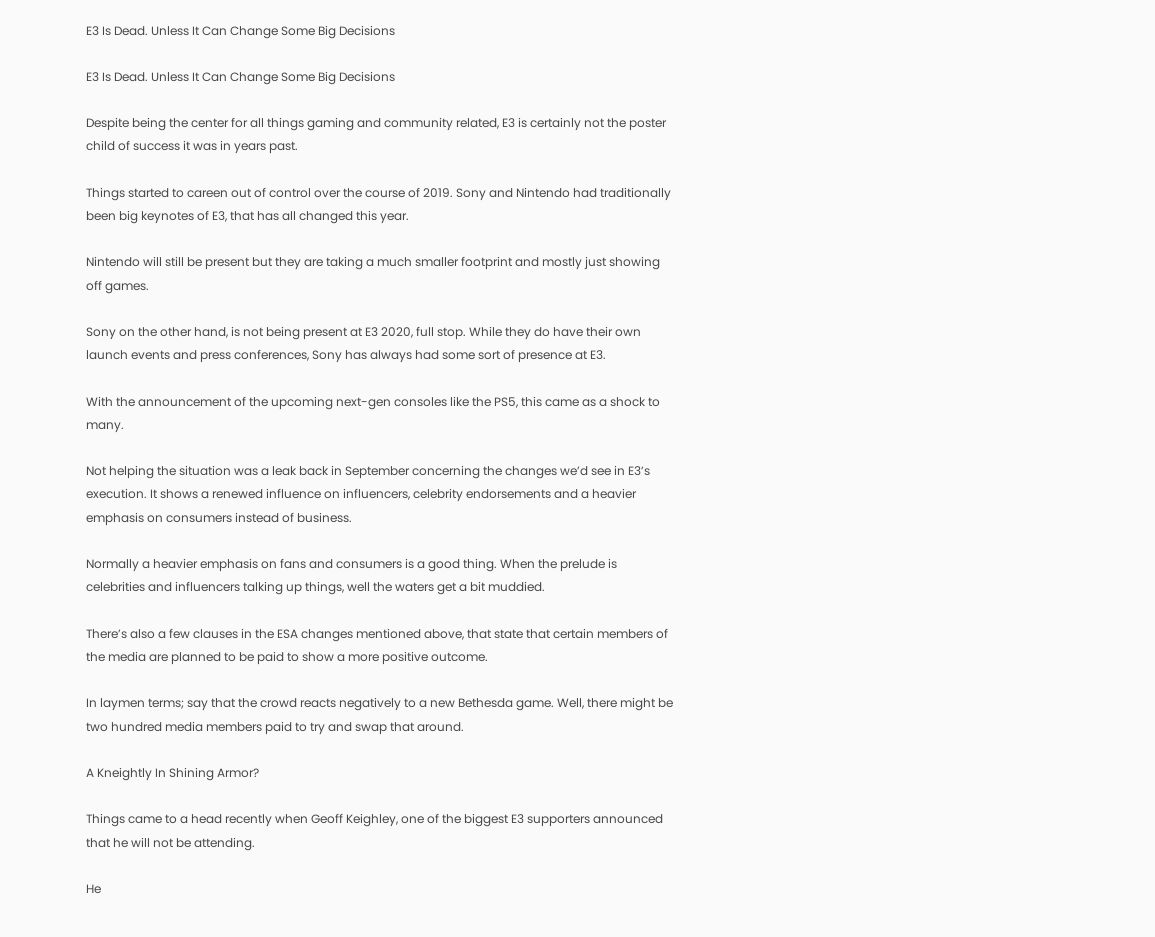E3 Is Dead. Unless It Can Change Some Big Decisions

E3 Is Dead. Unless It Can Change Some Big Decisions

Despite being the center for all things gaming and community related, E3 is certainly not the poster child of success it was in years past.

Things started to careen out of control over the course of 2019. Sony and Nintendo had traditionally been big keynotes of E3, that has all changed this year.

Nintendo will still be present but they are taking a much smaller footprint and mostly just showing off games.

Sony on the other hand, is not being present at E3 2020, full stop. While they do have their own launch events and press conferences, Sony has always had some sort of presence at E3.

With the announcement of the upcoming next-gen consoles like the PS5, this came as a shock to many.

Not helping the situation was a leak back in September concerning the changes we’d see in E3’s execution. It shows a renewed influence on influencers, celebrity endorsements and a heavier emphasis on consumers instead of business.

Normally a heavier emphasis on fans and consumers is a good thing. When the prelude is celebrities and influencers talking up things, well the waters get a bit muddied.

There’s also a few clauses in the ESA changes mentioned above, that state that certain members of the media are planned to be paid to show a more positive outcome.

In laymen terms; say that the crowd reacts negatively to a new Bethesda game. Well, there might be two hundred media members paid to try and swap that around.

A Kneightly In Shining Armor?

Things came to a head recently when Geoff Keighley, one of the biggest E3 supporters announced that he will not be attending.

He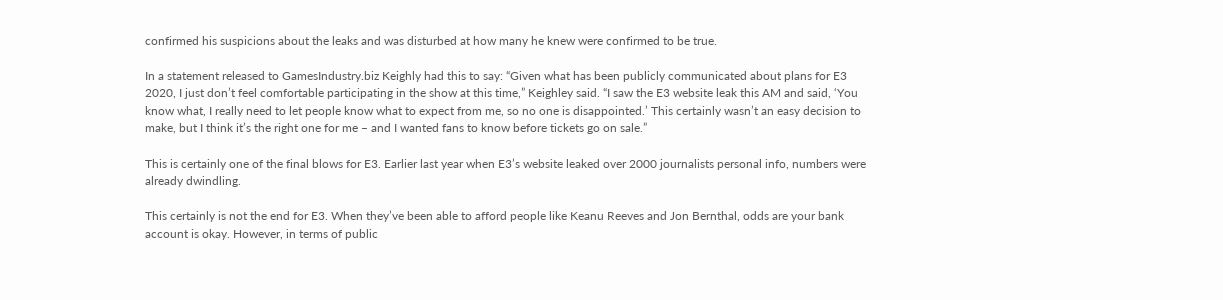confirmed his suspicions about the leaks and was disturbed at how many he knew were confirmed to be true.

In a statement released to GamesIndustry.biz Keighly had this to say: “Given what has been publicly communicated about plans for E3 2020, I just don’t feel comfortable participating in the show at this time,” Keighley said. “I saw the E3 website leak this AM and said, ‘You know what, I really need to let people know what to expect from me, so no one is disappointed.’ This certainly wasn’t an easy decision to make, but I think it’s the right one for me – and I wanted fans to know before tickets go on sale.”

This is certainly one of the final blows for E3. Earlier last year when E3’s website leaked over 2000 journalists personal info, numbers were already dwindling.

This certainly is not the end for E3. When they’ve been able to afford people like Keanu Reeves and Jon Bernthal, odds are your bank account is okay. However, in terms of public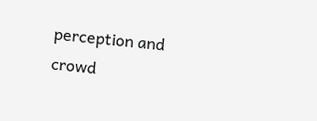perception and crowd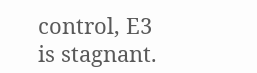control, E3 is stagnant.